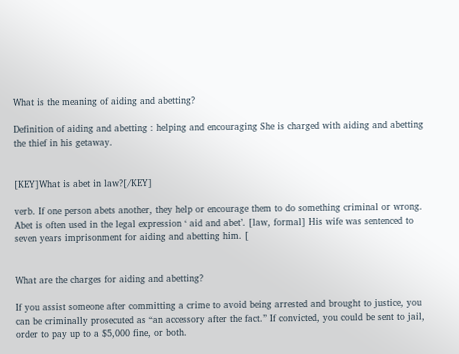What is the meaning of aiding and abetting?

Definition of aiding and abetting : helping and encouraging She is charged with aiding and abetting the thief in his getaway.


[KEY]What is abet in law?[/KEY]

verb. If one person abets another, they help or encourage them to do something criminal or wrong. Abet is often used in the legal expression ‘ aid and abet’. [law, formal] His wife was sentenced to seven years imprisonment for aiding and abetting him. [


What are the charges for aiding and abetting?

If you assist someone after committing a crime to avoid being arrested and brought to justice, you can be criminally prosecuted as “an accessory after the fact.” If convicted, you could be sent to jail, order to pay up to a $5,000 fine, or both.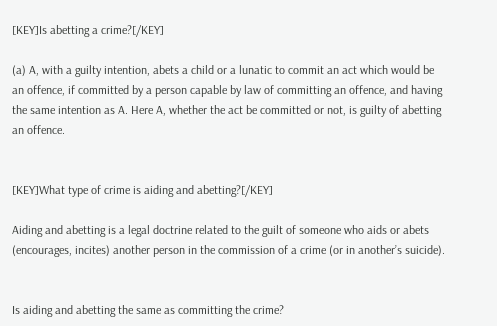[KEY]Is abetting a crime?[/KEY]

(a) A, with a guilty intention, abets a child or a lunatic to commit an act which would be an offence, if committed by a person capable by law of committing an offence, and having the same intention as A. Here A, whether the act be committed or not, is guilty of abetting an offence.


[KEY]What type of crime is aiding and abetting?[/KEY]

Aiding and abetting is a legal doctrine related to the guilt of someone who aids or abets (encourages, incites) another person in the commission of a crime (or in another’s suicide).


Is aiding and abetting the same as committing the crime?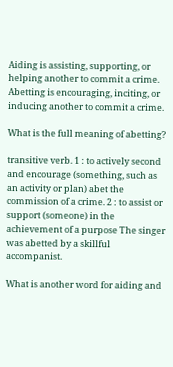Aiding is assisting, supporting, or helping another to commit a crime. Abetting is encouraging, inciting, or inducing another to commit a crime.

What is the full meaning of abetting?

transitive verb. 1 : to actively second and encourage (something, such as an activity or plan) abet the commission of a crime. 2 : to assist or support (someone) in the achievement of a purpose The singer was abetted by a skillful accompanist.

What is another word for aiding and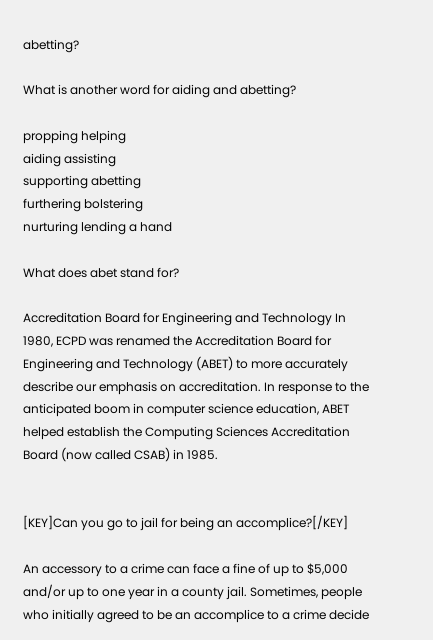abetting?

What is another word for aiding and abetting?

propping helping
aiding assisting
supporting abetting
furthering bolstering
nurturing lending a hand

What does abet stand for?

Accreditation Board for Engineering and Technology In 1980, ECPD was renamed the Accreditation Board for Engineering and Technology (ABET) to more accurately describe our emphasis on accreditation. In response to the anticipated boom in computer science education, ABET helped establish the Computing Sciences Accreditation Board (now called CSAB) in 1985.


[KEY]Can you go to jail for being an accomplice?[/KEY]

An accessory to a crime can face a fine of up to $5,000 and/or up to one year in a county jail. Sometimes, people who initially agreed to be an accomplice to a crime decide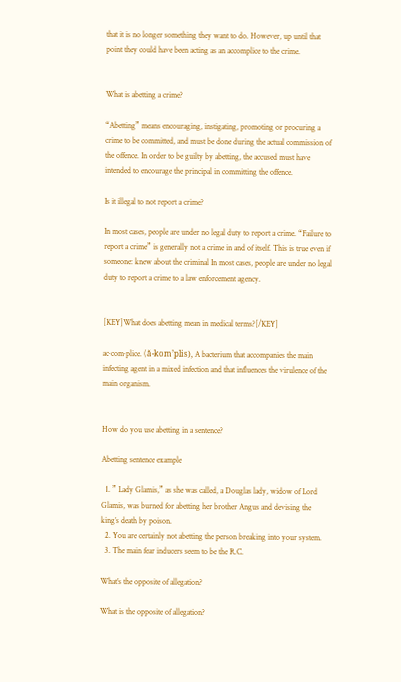that it is no longer something they want to do. However, up until that point they could have been acting as an accomplice to the crime.


What is abetting a crime?

“Abetting” means encouraging, instigating, promoting or procuring a crime to be committed, and must be done during the actual commission of the offence. In order to be guilty by abetting, the accused must have intended to encourage the principal in committing the offence.

Is it illegal to not report a crime?

In most cases, people are under no legal duty to report a crime. “Failure to report a crime” is generally not a crime in and of itself. This is true even if someone: knew about the criminal In most cases, people are under no legal duty to report a crime to a law enforcement agency.


[KEY]What does abetting mean in medical terms?[/KEY]

ac·com·plice. (ă-kom’plis), A bacterium that accompanies the main infecting agent in a mixed infection and that influences the virulence of the main organism.


How do you use abetting in a sentence?

Abetting sentence example

  1. ” Lady Glamis,” as she was called, a Douglas lady, widow of Lord Glamis, was burned for abetting her brother Angus and devising the king’s death by poison.
  2. You are certainly not abetting the person breaking into your system.
  3. The main fear inducers seem to be the R.C.

What’s the opposite of allegation?

What is the opposite of allegation?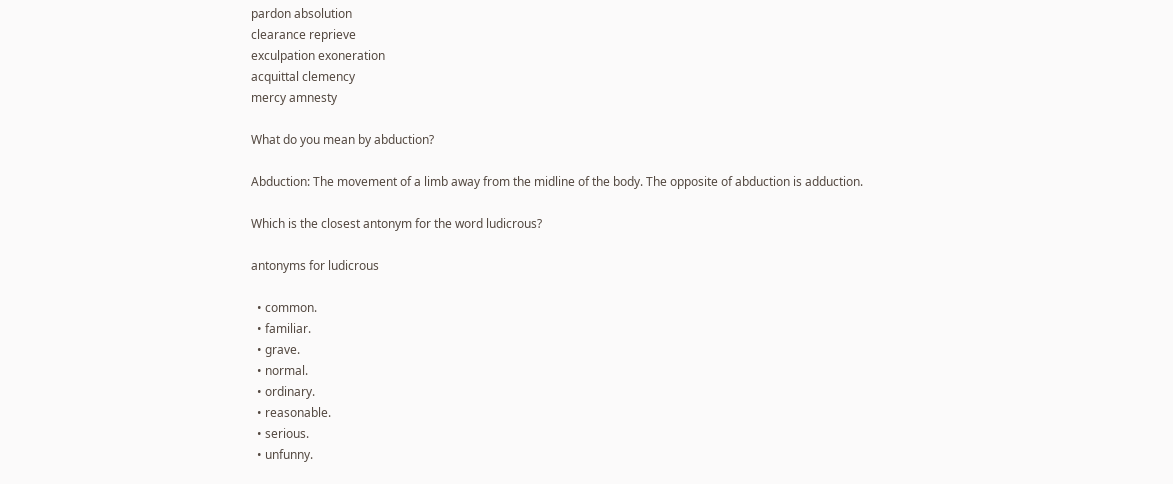pardon absolution
clearance reprieve
exculpation exoneration
acquittal clemency
mercy amnesty

What do you mean by abduction?

Abduction: The movement of a limb away from the midline of the body. The opposite of abduction is adduction.

Which is the closest antonym for the word ludicrous?

antonyms for ludicrous

  • common.
  • familiar.
  • grave.
  • normal.
  • ordinary.
  • reasonable.
  • serious.
  • unfunny.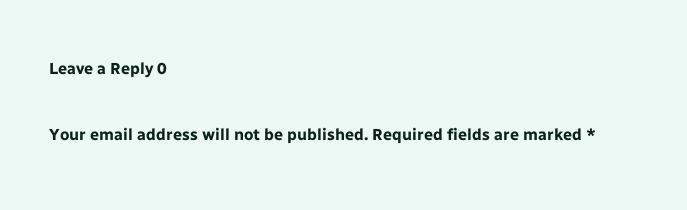Leave a Reply 0

Your email address will not be published. Required fields are marked *